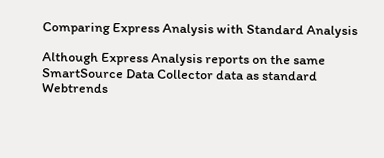Comparing Express Analysis with Standard Analysis

Although Express Analysis reports on the same SmartSource Data Collector data as standard Webtrends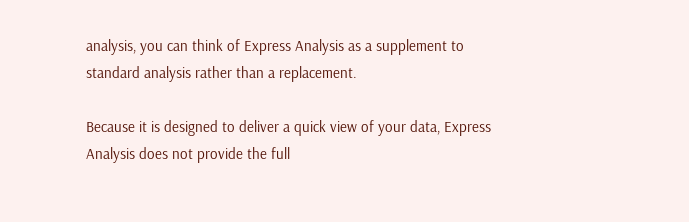analysis, you can think of Express Analysis as a supplement to standard analysis rather than a replacement.

Because it is designed to deliver a quick view of your data, Express Analysis does not provide the full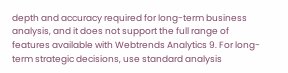depth and accuracy required for long-term business analysis, and it does not support the full range of features available with Webtrends Analytics 9. For long-term strategic decisions, use standard analysis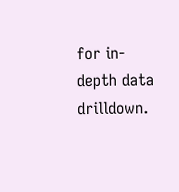for in-depth data drilldown.